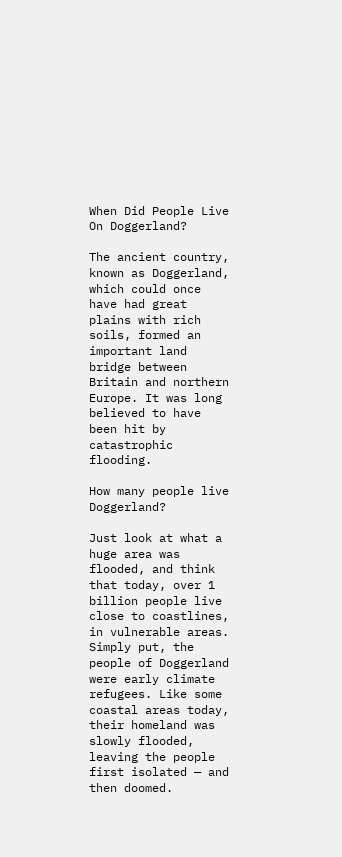When Did People Live On Doggerland?

The ancient country, known as Doggerland, which could once have had great plains with rich soils, formed an important land bridge between Britain and northern Europe. It was long believed to have been hit by catastrophic flooding.

How many people live Doggerland?

Just look at what a huge area was flooded, and think that today, over 1 billion people live close to coastlines, in vulnerable areas. Simply put, the people of Doggerland were early climate refugees. Like some coastal areas today, their homeland was slowly flooded, leaving the people first isolated — and then doomed.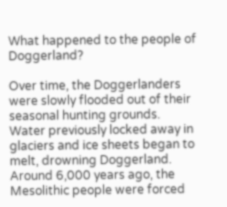What happened to the people of Doggerland?

Over time, the Doggerlanders were slowly flooded out of their seasonal hunting grounds. Water previously locked away in glaciers and ice sheets began to melt, drowning Doggerland. Around 6,000 years ago, the Mesolithic people were forced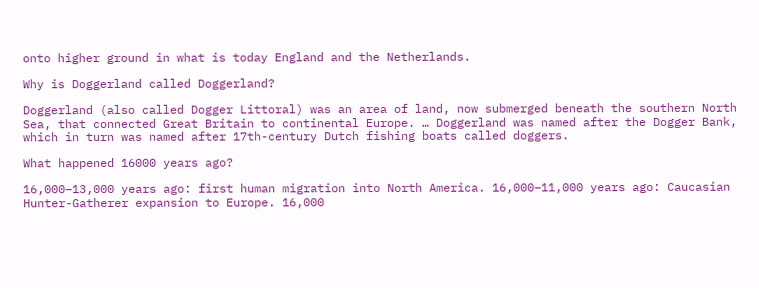onto higher ground in what is today England and the Netherlands.

Why is Doggerland called Doggerland?

Doggerland (also called Dogger Littoral) was an area of land, now submerged beneath the southern North Sea, that connected Great Britain to continental Europe. … Doggerland was named after the Dogger Bank, which in turn was named after 17th-century Dutch fishing boats called doggers.

What happened 16000 years ago?

16,000–13,000 years ago: first human migration into North America. 16,000–11,000 years ago: Caucasian Hunter-Gatherer expansion to Europe. 16,000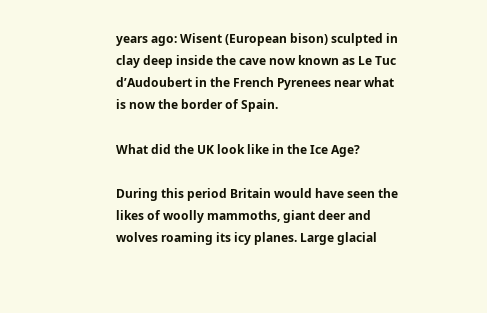years ago: Wisent (European bison) sculpted in clay deep inside the cave now known as Le Tuc d’Audoubert in the French Pyrenees near what is now the border of Spain.

What did the UK look like in the Ice Age?

During this period Britain would have seen the likes of woolly mammoths, giant deer and wolves roaming its icy planes. Large glacial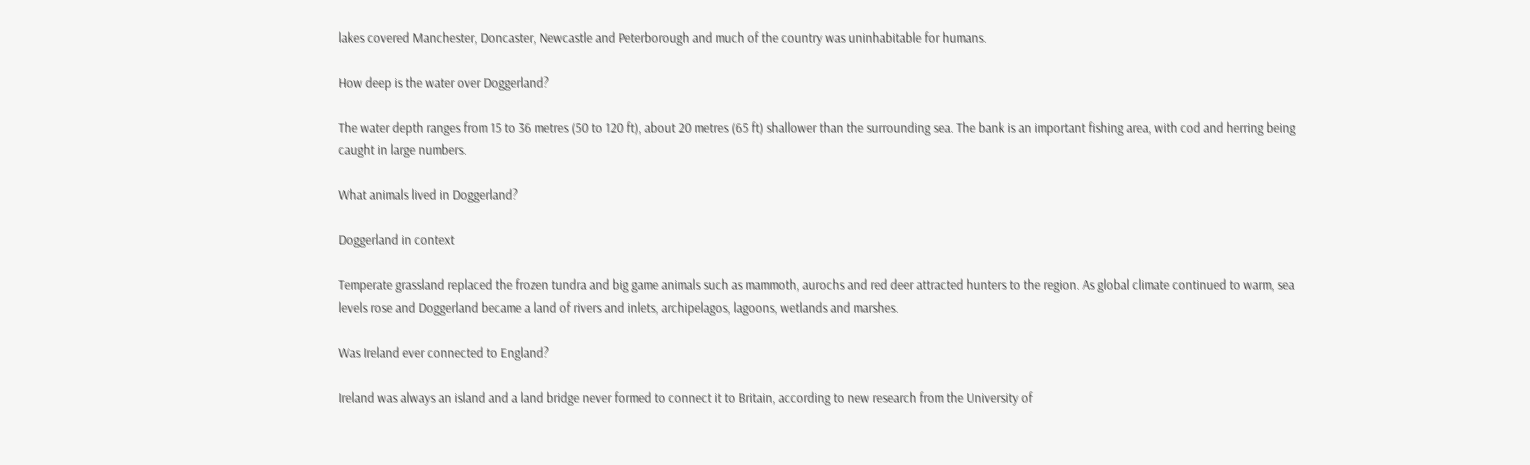lakes covered Manchester, Doncaster, Newcastle and Peterborough and much of the country was uninhabitable for humans.

How deep is the water over Doggerland?

The water depth ranges from 15 to 36 metres (50 to 120 ft), about 20 metres (65 ft) shallower than the surrounding sea. The bank is an important fishing area, with cod and herring being caught in large numbers.

What animals lived in Doggerland?

Doggerland in context

Temperate grassland replaced the frozen tundra and big game animals such as mammoth, aurochs and red deer attracted hunters to the region. As global climate continued to warm, sea levels rose and Doggerland became a land of rivers and inlets, archipelagos, lagoons, wetlands and marshes.

Was Ireland ever connected to England?

Ireland was always an island and a land bridge never formed to connect it to Britain, according to new research from the University of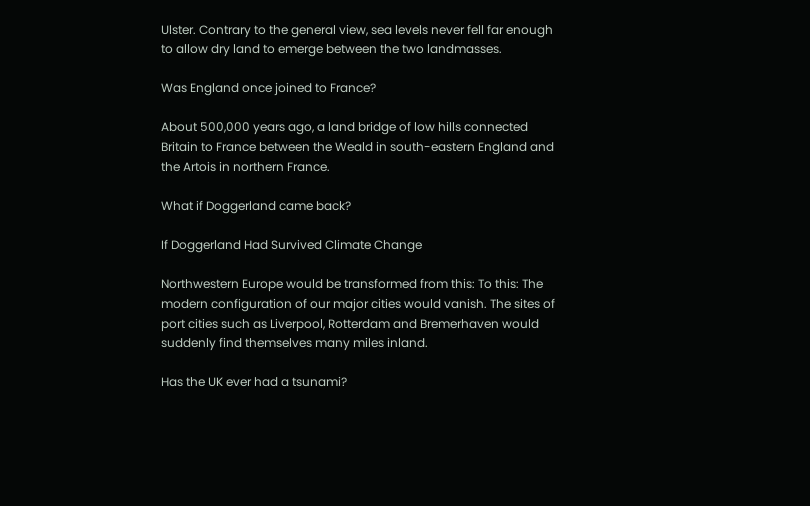Ulster. Contrary to the general view, sea levels never fell far enough to allow dry land to emerge between the two landmasses.

Was England once joined to France?

About 500,000 years ago, a land bridge of low hills connected Britain to France between the Weald in south-eastern England and the Artois in northern France.

What if Doggerland came back?

If Doggerland Had Survived Climate Change

Northwestern Europe would be transformed from this: To this: The modern configuration of our major cities would vanish. The sites of port cities such as Liverpool, Rotterdam and Bremerhaven would suddenly find themselves many miles inland.

Has the UK ever had a tsunami?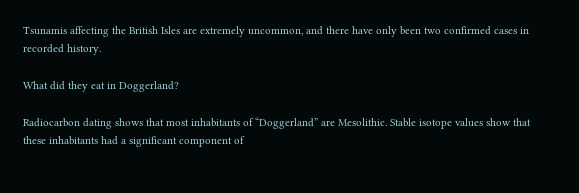Tsunamis affecting the British Isles are extremely uncommon, and there have only been two confirmed cases in recorded history.

What did they eat in Doggerland?

Radiocarbon dating shows that most inhabitants of “Doggerland” are Mesolithic. Stable isotope values show that these inhabitants had a significant component of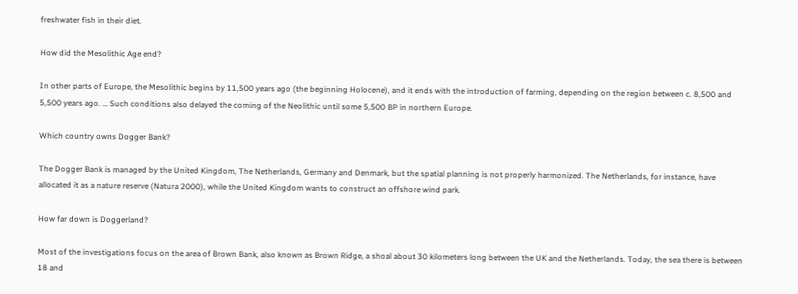freshwater fish in their diet.

How did the Mesolithic Age end?

In other parts of Europe, the Mesolithic begins by 11,500 years ago (the beginning Holocene), and it ends with the introduction of farming, depending on the region between c. 8,500 and 5,500 years ago. … Such conditions also delayed the coming of the Neolithic until some 5,500 BP in northern Europe.

Which country owns Dogger Bank?

The Dogger Bank is managed by the United Kingdom, The Netherlands, Germany and Denmark, but the spatial planning is not properly harmonized. The Netherlands, for instance, have allocated it as a nature reserve (Natura 2000), while the United Kingdom wants to construct an offshore wind park.

How far down is Doggerland?

Most of the investigations focus on the area of Brown Bank, also known as Brown Ridge, a shoal about 30 kilometers long between the UK and the Netherlands. Today, the sea there is between 18 and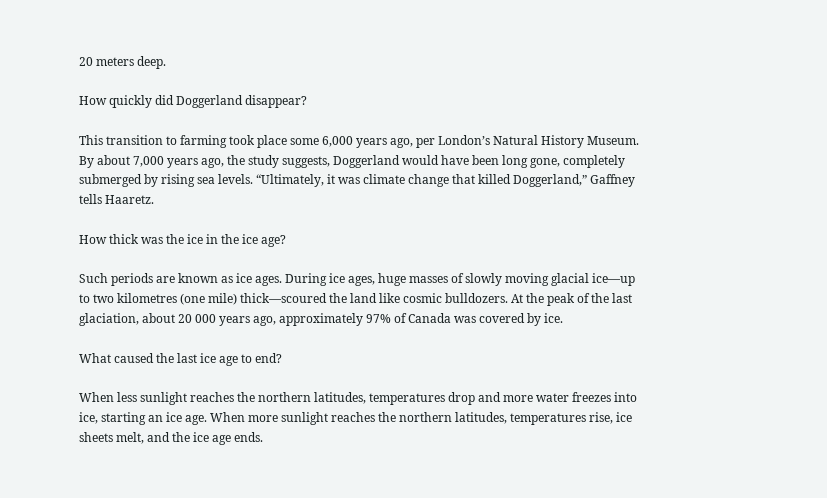20 meters deep.

How quickly did Doggerland disappear?

This transition to farming took place some 6,000 years ago, per London’s Natural History Museum. By about 7,000 years ago, the study suggests, Doggerland would have been long gone, completely submerged by rising sea levels. “Ultimately, it was climate change that killed Doggerland,” Gaffney tells Haaretz.

How thick was the ice in the ice age?

Such periods are known as ice ages. During ice ages, huge masses of slowly moving glacial ice—up to two kilometres (one mile) thick—scoured the land like cosmic bulldozers. At the peak of the last glaciation, about 20 000 years ago, approximately 97% of Canada was covered by ice.

What caused the last ice age to end?

When less sunlight reaches the northern latitudes, temperatures drop and more water freezes into ice, starting an ice age. When more sunlight reaches the northern latitudes, temperatures rise, ice sheets melt, and the ice age ends.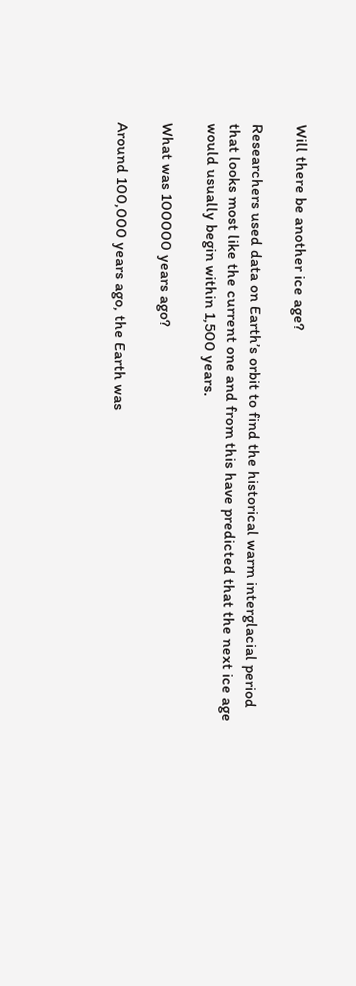Will there be another ice age?

Researchers used data on Earth’s orbit to find the historical warm interglacial period that looks most like the current one and from this have predicted that the next ice age would usually begin within 1,500 years.

What was 100000 years ago?

Around 100,000 years ago, the Earth was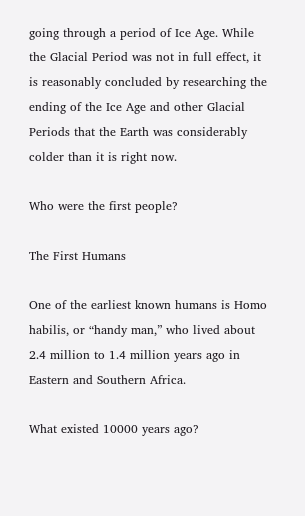going through a period of Ice Age. While the Glacial Period was not in full effect, it is reasonably concluded by researching the ending of the Ice Age and other Glacial Periods that the Earth was considerably colder than it is right now.

Who were the first people?

The First Humans

One of the earliest known humans is Homo habilis, or “handy man,” who lived about 2.4 million to 1.4 million years ago in Eastern and Southern Africa.

What existed 10000 years ago?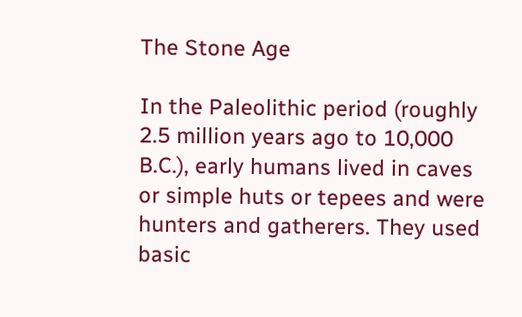The Stone Age

In the Paleolithic period (roughly 2.5 million years ago to 10,000 B.C.), early humans lived in caves or simple huts or tepees and were hunters and gatherers. They used basic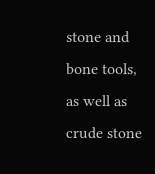stone and bone tools, as well as crude stone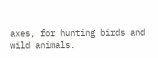axes, for hunting birds and wild animals.